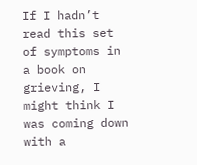If I hadn’t read this set of symptoms in a book on grieving, I might think I was coming down with a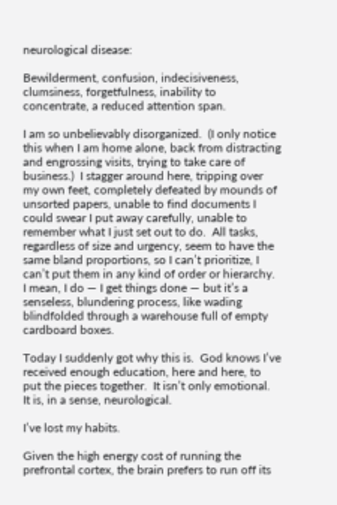neurological disease:

Bewilderment, confusion, indecisiveness, clumsiness, forgetfulness, inability to concentrate, a reduced attention span.

I am so unbelievably disorganized.  (I only notice this when I am home alone, back from distracting and engrossing visits, trying to take care of business.)  I stagger around here, tripping over my own feet, completely defeated by mounds of unsorted papers, unable to find documents I could swear I put away carefully, unable to remember what I just set out to do.  All tasks, regardless of size and urgency, seem to have the same bland proportions, so I can’t prioritize, I can’t put them in any kind of order or hierarchy.  I mean, I do — I get things done — but it’s a senseless, blundering process, like wading blindfolded through a warehouse full of empty cardboard boxes.

Today I suddenly got why this is.  God knows I’ve received enough education, here and here, to put the pieces together.  It isn’t only emotional.  It is, in a sense, neurological.

I’ve lost my habits.

Given the high energy cost of running the prefrontal cortex, the brain prefers to run off its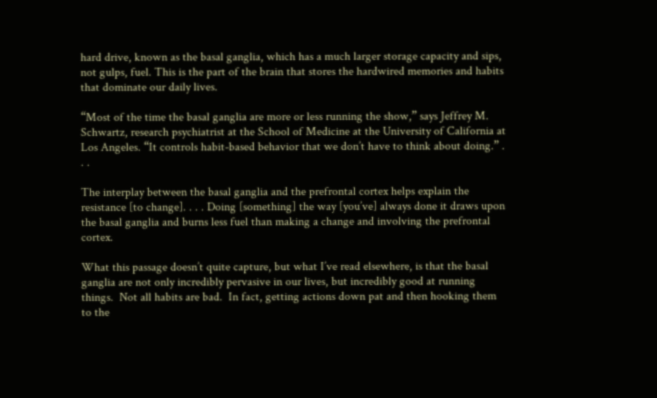hard drive, known as the basal ganglia, which has a much larger storage capacity and sips, not gulps, fuel. This is the part of the brain that stores the hardwired memories and habits that dominate our daily lives.

“Most of the time the basal ganglia are more or less running the show,” says Jeffrey M. Schwartz, research psychiatrist at the School of Medicine at the University of California at Los Angeles. “It controls habit-based behavior that we don’t have to think about doing.” . . .

The interplay between the basal ganglia and the prefrontal cortex helps explain the resistance [to change]. . . . Doing [something] the way [you’ve] always done it draws upon the basal ganglia and burns less fuel than making a change and involving the prefrontal cortex.

What this passage doesn’t quite capture, but what I’ve read elsewhere, is that the basal ganglia are not only incredibly pervasive in our lives, but incredibly good at running things.  Not all habits are bad.  In fact, getting actions down pat and then hooking them to the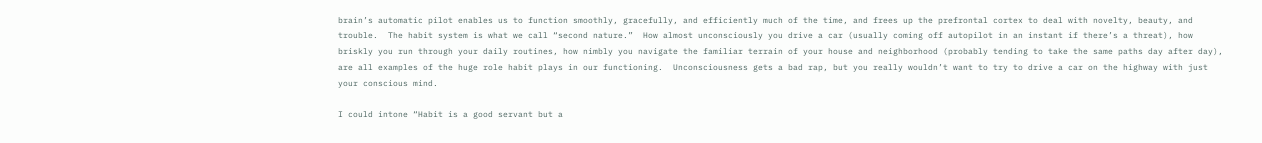brain’s automatic pilot enables us to function smoothly, gracefully, and efficiently much of the time, and frees up the prefrontal cortex to deal with novelty, beauty, and trouble.  The habit system is what we call “second nature.”  How almost unconsciously you drive a car (usually coming off autopilot in an instant if there’s a threat), how briskly you run through your daily routines, how nimbly you navigate the familiar terrain of your house and neighborhood (probably tending to take the same paths day after day), are all examples of the huge role habit plays in our functioning.  Unconsciousness gets a bad rap, but you really wouldn’t want to try to drive a car on the highway with just your conscious mind.

I could intone “Habit is a good servant but a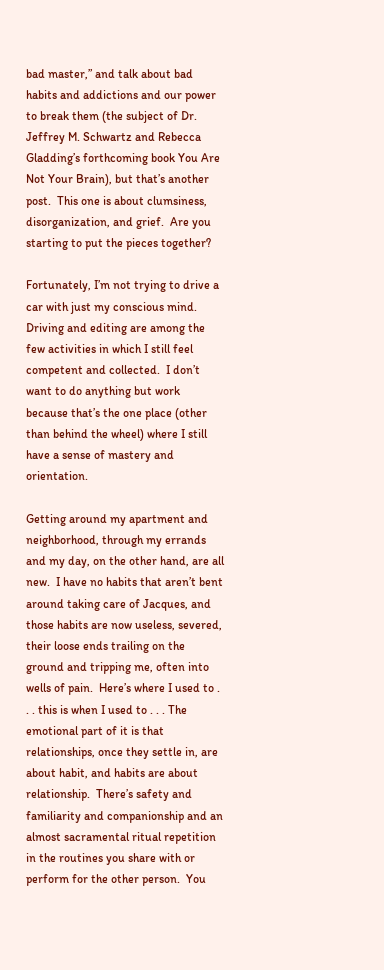bad master,” and talk about bad habits and addictions and our power to break them (the subject of Dr. Jeffrey M. Schwartz and Rebecca Gladding’s forthcoming book You Are Not Your Brain), but that’s another post.  This one is about clumsiness, disorganization, and grief.  Are you starting to put the pieces together?

Fortunately, I’m not trying to drive a car with just my conscious mind.  Driving and editing are among the few activities in which I still feel competent and collected.  I don’t want to do anything but work because that’s the one place (other than behind the wheel) where I still have a sense of mastery and orientation.

Getting around my apartment and neighborhood, through my errands and my day, on the other hand, are all new.  I have no habits that aren’t bent around taking care of Jacques, and those habits are now useless, severed, their loose ends trailing on the ground and tripping me, often into wells of pain.  Here’s where I used to . . . this is when I used to . . . The emotional part of it is that relationships, once they settle in, are about habit, and habits are about relationship.  There’s safety and familiarity and companionship and an almost sacramental ritual repetition in the routines you share with or perform for the other person.  You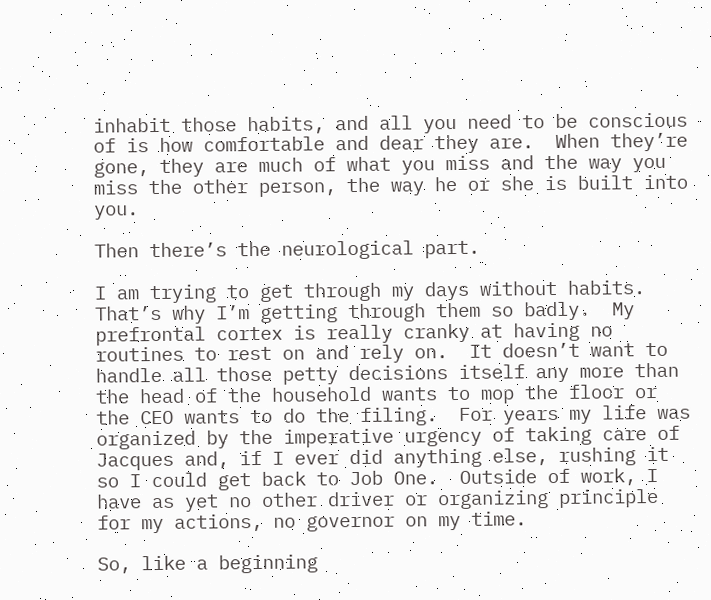inhabit those habits, and all you need to be conscious of is how comfortable and dear they are.  When they’re gone, they are much of what you miss and the way you miss the other person, the way he or she is built into you.

Then there’s the neurological part.

I am trying to get through my days without habits. That’s why I’m getting through them so badly.  My prefrontal cortex is really cranky at having no routines to rest on and rely on.  It doesn’t want to handle all those petty decisions itself any more than the head of the household wants to mop the floor or the CEO wants to do the filing.  For years my life was organized by the imperative urgency of taking care of Jacques and, if I ever did anything else, rushing it so I could get back to Job One.  Outside of work, I have as yet no other driver or organizing principle for my actions, no governor on my time.

So, like a beginning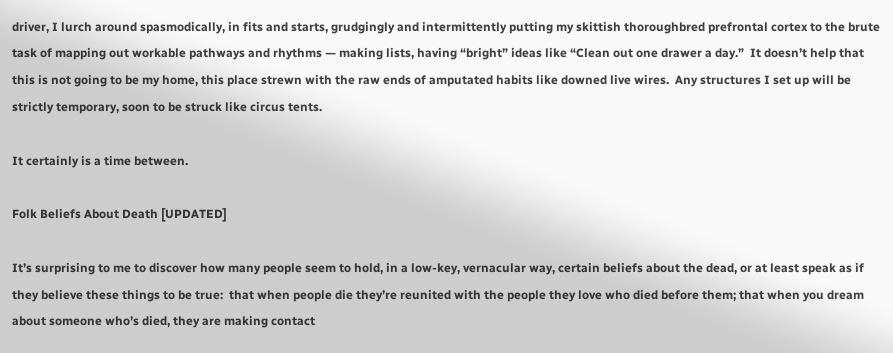driver, I lurch around spasmodically, in fits and starts, grudgingly and intermittently putting my skittish thoroughbred prefrontal cortex to the brute task of mapping out workable pathways and rhythms — making lists, having “bright” ideas like “Clean out one drawer a day.”  It doesn’t help that this is not going to be my home, this place strewn with the raw ends of amputated habits like downed live wires.  Any structures I set up will be strictly temporary, soon to be struck like circus tents.

It certainly is a time between.

Folk Beliefs About Death [UPDATED]

It’s surprising to me to discover how many people seem to hold, in a low-key, vernacular way, certain beliefs about the dead, or at least speak as if they believe these things to be true:  that when people die they’re reunited with the people they love who died before them; that when you dream about someone who’s died, they are making contact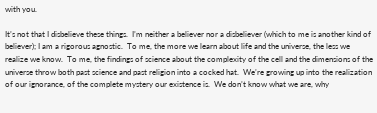with you.

It’s not that I disbelieve these things.  I’m neither a believer nor a disbeliever (which to me is another kind of believer); I am a rigorous agnostic.  To me, the more we learn about life and the universe, the less we realize we know.  To me, the findings of science about the complexity of the cell and the dimensions of the universe throw both past science and past religion into a cocked hat.  We’re growing up into the realization of our ignorance, of the complete mystery our existence is.  We don’t know what we are, why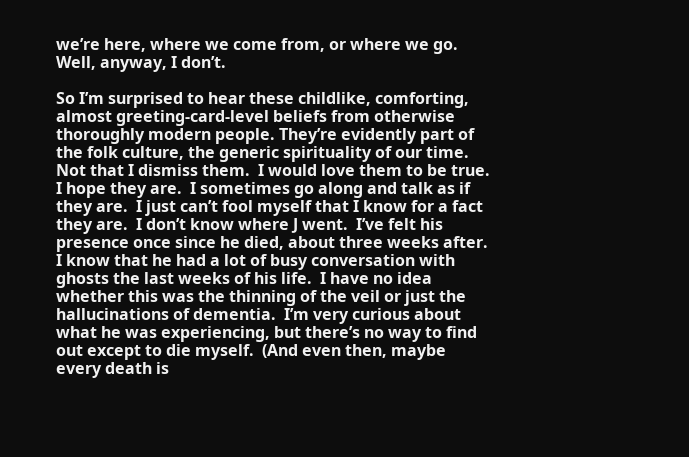we’re here, where we come from, or where we go.  Well, anyway, I don’t.

So I’m surprised to hear these childlike, comforting, almost greeting-card-level beliefs from otherwise thoroughly modern people. They’re evidently part of the folk culture, the generic spirituality of our time.  Not that I dismiss them.  I would love them to be true.  I hope they are.  I sometimes go along and talk as if they are.  I just can’t fool myself that I know for a fact they are.  I don’t know where J went.  I’ve felt his presence once since he died, about three weeks after.  I know that he had a lot of busy conversation with ghosts the last weeks of his life.  I have no idea whether this was the thinning of the veil or just the hallucinations of dementia.  I’m very curious about what he was experiencing, but there’s no way to find out except to die myself.  (And even then, maybe every death is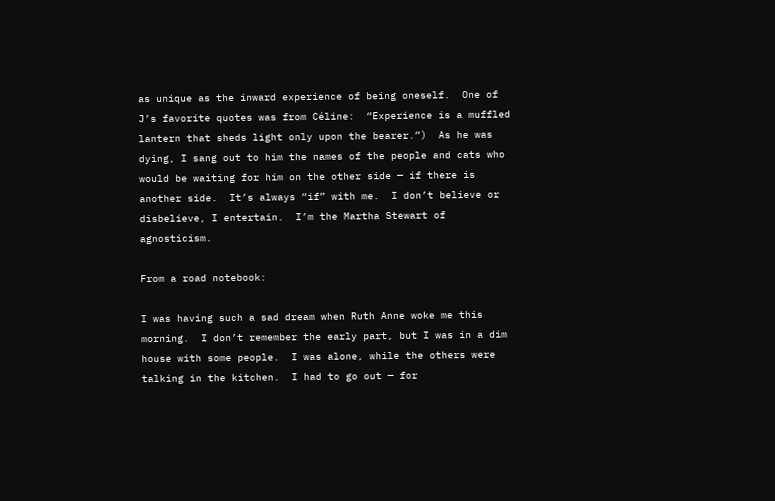as unique as the inward experience of being oneself.  One of J’s favorite quotes was from Céline:  “Experience is a muffled lantern that sheds light only upon the bearer.”)  As he was dying, I sang out to him the names of the people and cats who would be waiting for him on the other side — if there is another side.  It’s always “if” with me.  I don’t believe or disbelieve, I entertain.  I’m the Martha Stewart of agnosticism.

From a road notebook:

I was having such a sad dream when Ruth Anne woke me this morning.  I don’t remember the early part, but I was in a dim house with some people.  I was alone, while the others were talking in the kitchen.  I had to go out — for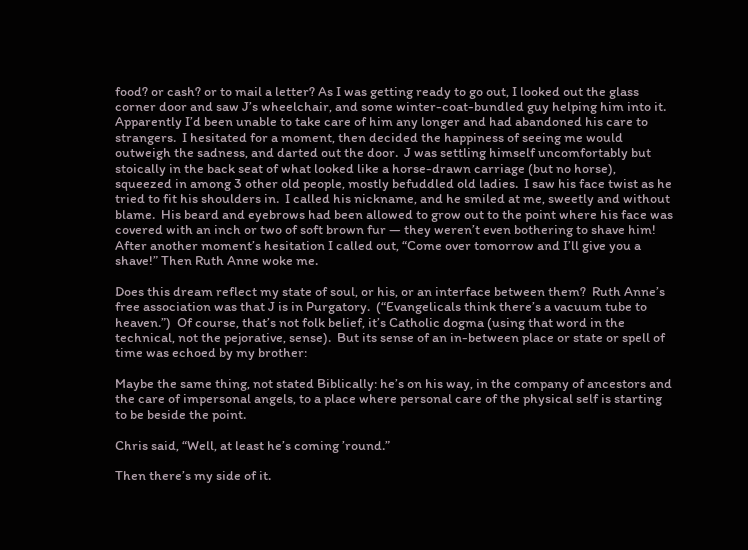food? or cash? or to mail a letter? As I was getting ready to go out, I looked out the glass corner door and saw J’s wheelchair, and some winter-coat-bundled guy helping him into it.  Apparently I’d been unable to take care of him any longer and had abandoned his care to strangers.  I hesitated for a moment, then decided the happiness of seeing me would outweigh the sadness, and darted out the door.  J was settling himself uncomfortably but stoically in the back seat of what looked like a horse-drawn carriage (but no horse), squeezed in among 3 other old people, mostly befuddled old ladies.  I saw his face twist as he tried to fit his shoulders in.  I called his nickname, and he smiled at me, sweetly and without blame.  His beard and eyebrows had been allowed to grow out to the point where his face was covered with an inch or two of soft brown fur — they weren’t even bothering to shave him!  After another moment’s hesitation I called out, “Come over tomorrow and I’ll give you a shave!” Then Ruth Anne woke me.

Does this dream reflect my state of soul, or his, or an interface between them?  Ruth Anne’s free association was that J is in Purgatory.  (“Evangelicals think there’s a vacuum tube to heaven.”)  Of course, that’s not folk belief, it’s Catholic dogma (using that word in the technical, not the pejorative, sense).  But its sense of an in-between place or state or spell of time was echoed by my brother:

Maybe the same thing, not stated Biblically: he’s on his way, in the company of ancestors and the care of impersonal angels, to a place where personal care of the physical self is starting to be beside the point.

Chris said, “Well, at least he’s coming ’round.”

Then there’s my side of it.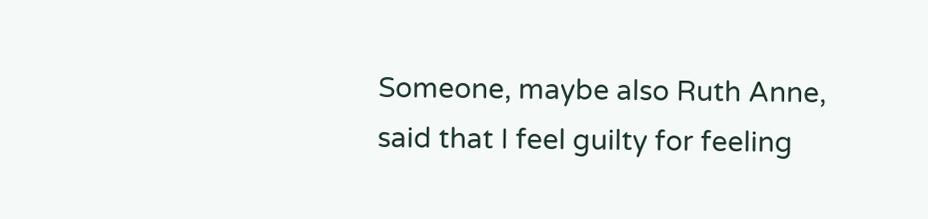Someone, maybe also Ruth Anne, said that I feel guilty for feeling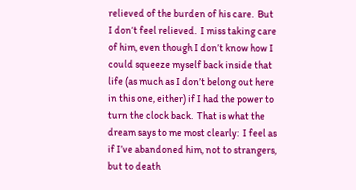relieved of the burden of his care.  But I don‘t feel relieved.  I miss taking care of him, even though I don’t know how I could squeeze myself back inside that life (as much as I don’t belong out here in this one, either) if I had the power to turn the clock back.  That is what the dream says to me most clearly:  I feel as if I’ve abandoned him, not to strangers, but to death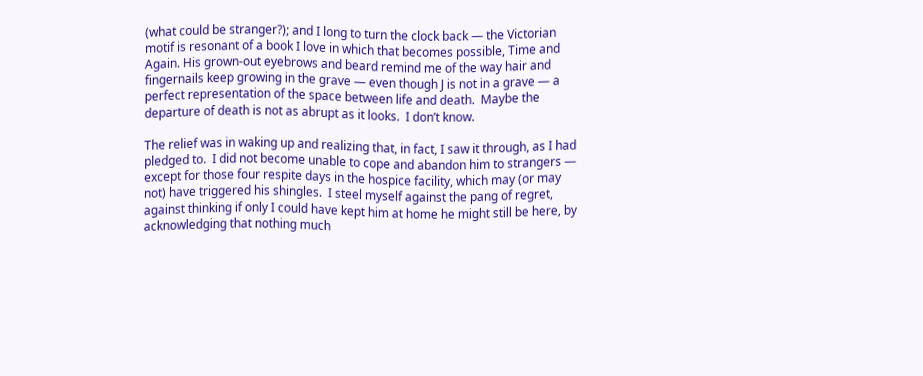(what could be stranger?); and I long to turn the clock back — the Victorian motif is resonant of a book I love in which that becomes possible, Time and Again. His grown-out eyebrows and beard remind me of the way hair and fingernails keep growing in the grave — even though J is not in a grave — a perfect representation of the space between life and death.  Maybe the departure of death is not as abrupt as it looks.  I don’t know.

The relief was in waking up and realizing that, in fact, I saw it through, as I had pledged to.  I did not become unable to cope and abandon him to strangers — except for those four respite days in the hospice facility, which may (or may not) have triggered his shingles.  I steel myself against the pang of regret, against thinking if only I could have kept him at home he might still be here, by acknowledging that nothing much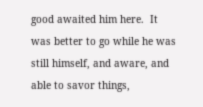good awaited him here.  It was better to go while he was still himself, and aware, and able to savor things,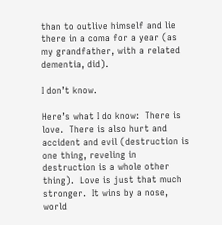than to outlive himself and lie there in a coma for a year (as my grandfather, with a related dementia, did).

I don’t know.

Here’s what I do know:  There is love.  There is also hurt and accident and evil (destruction is one thing, reveling in destruction is a whole other thing).  Love is just that much stronger.  It wins by a nose, world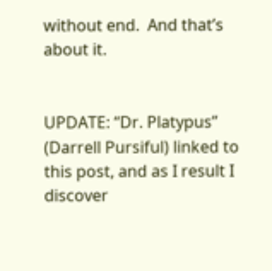without end.  And that’s about it.


UPDATE: “Dr. Platypus” (Darrell Pursiful) linked to this post, and as I result I discover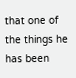that one of the things he has been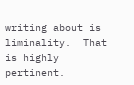writing about is liminality.  That is highly pertinent.